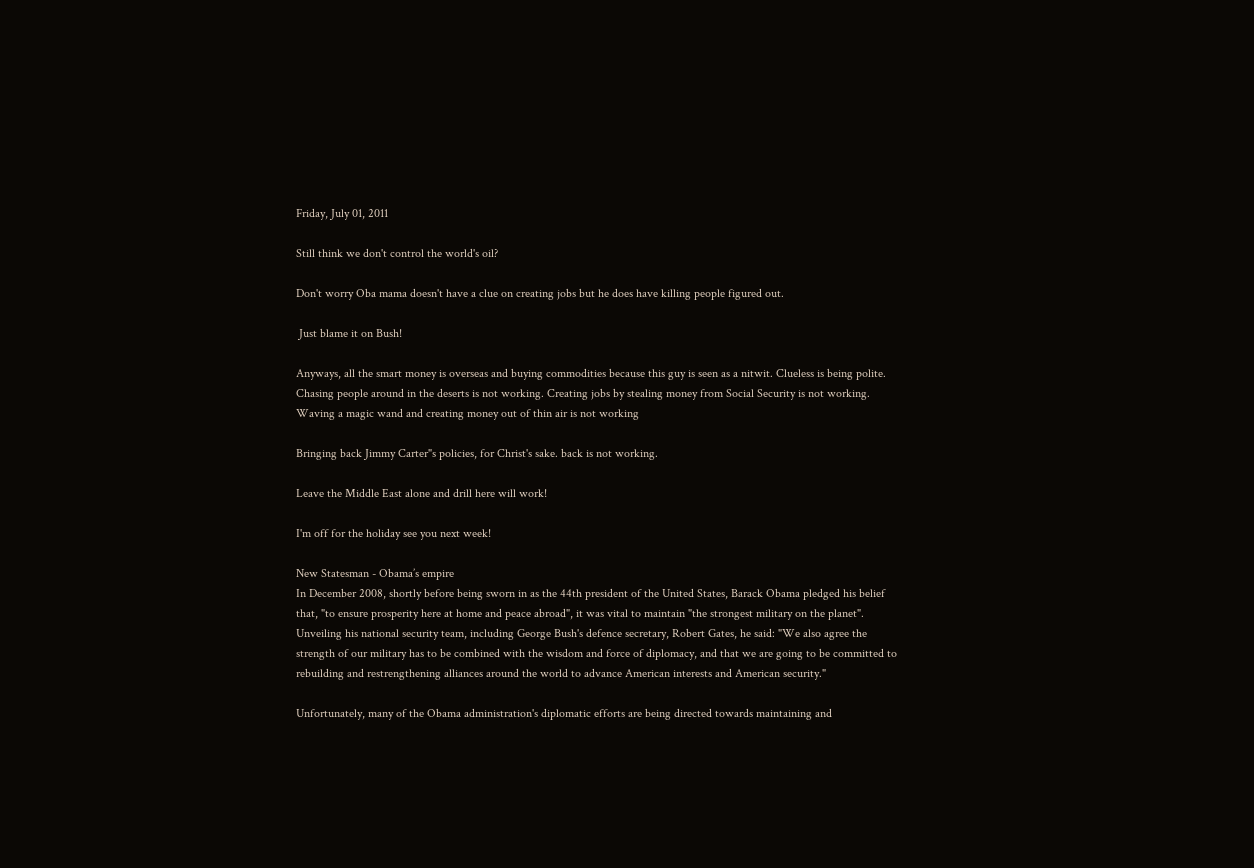Friday, July 01, 2011

Still think we don't control the world's oil?

Don't worry Oba mama doesn't have a clue on creating jobs but he does have killing people figured out.

 Just blame it on Bush!

Anyways, all the smart money is overseas and buying commodities because this guy is seen as a nitwit. Clueless is being polite. Chasing people around in the deserts is not working. Creating jobs by stealing money from Social Security is not working. Waving a magic wand and creating money out of thin air is not working

Bringing back Jimmy Carter"s policies, for Christ's sake. back is not working.

Leave the Middle East alone and drill here will work!

I'm off for the holiday see you next week!

New Statesman - Obama’s empire
In December 2008, shortly before being sworn in as the 44th president of the United States, Barack Obama pledged his belief that, "to ensure prosperity here at home and peace abroad", it was vital to maintain "the strongest military on the planet". Unveiling his national security team, including George Bush's defence secretary, Robert Gates, he said: "We also agree the strength of our military has to be combined with the wisdom and force of diplomacy, and that we are going to be committed to rebuilding and restrengthening alliances around the world to advance American interests and American security."

Unfortunately, many of the Obama administration's diplomatic efforts are being directed towards maintaining and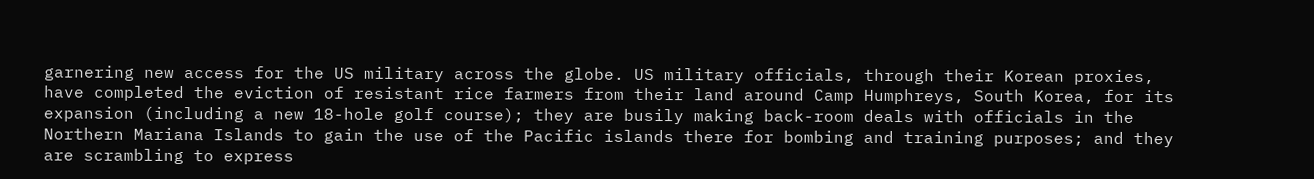garnering new access for the US military across the globe. US military officials, through their Korean proxies, have completed the eviction of resistant rice farmers from their land around Camp Humphreys, South Korea, for its expansion (including a new 18-hole golf course); they are busily making back-room deals with officials in the Northern Mariana Islands to gain the use of the Pacific islands there for bombing and training purposes; and they are scrambling to express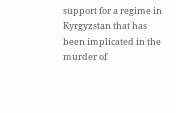support for a regime in Kyrgyzstan that has been implicated in the murder of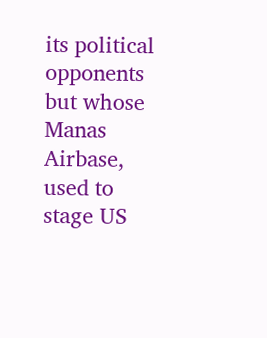its political opponents but whose Manas Airbase, used to stage US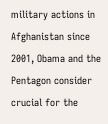military actions in Afghanistan since 2001, Obama and the Pentagon consider crucial for the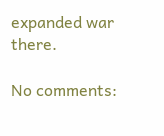expanded war there.

No comments: